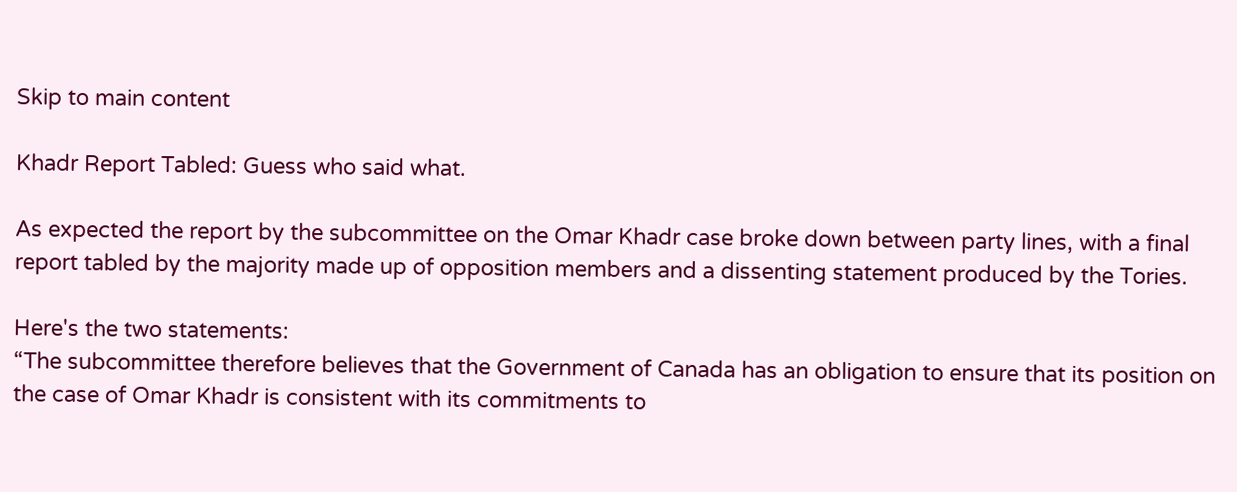Skip to main content

Khadr Report Tabled: Guess who said what.

As expected the report by the subcommittee on the Omar Khadr case broke down between party lines, with a final report tabled by the majority made up of opposition members and a dissenting statement produced by the Tories.

Here's the two statements:
“The subcommittee therefore believes that the Government of Canada has an obligation to ensure that its position on the case of Omar Khadr is consistent with its commitments to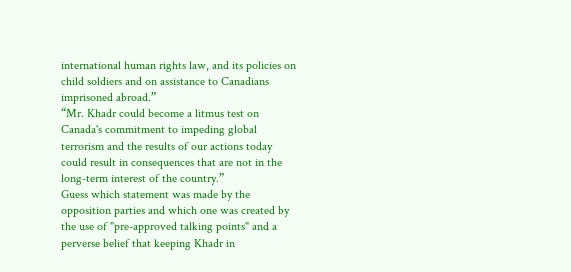international human rights law, and its policies on child soldiers and on assistance to Canadians imprisoned abroad.”
“Mr. Khadr could become a litmus test on Canada's commitment to impeding global terrorism and the results of our actions today could result in consequences that are not in the long-term interest of the country.”
Guess which statement was made by the opposition parties and which one was created by the use of "pre-approved talking points" and a perverse belief that keeping Khadr in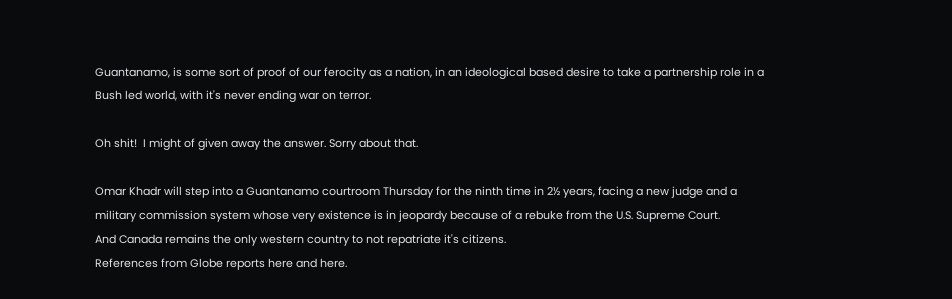Guantanamo, is some sort of proof of our ferocity as a nation, in an ideological based desire to take a partnership role in a Bush led world, with it's never ending war on terror.

Oh shit!  I might of given away the answer. Sorry about that.

Omar Khadr will step into a Guantanamo courtroom Thursday for the ninth time in 2½ years, facing a new judge and a military commission system whose very existence is in jeopardy because of a rebuke from the U.S. Supreme Court.
And Canada remains the only western country to not repatriate it's citizens.
References from Globe reports here and here.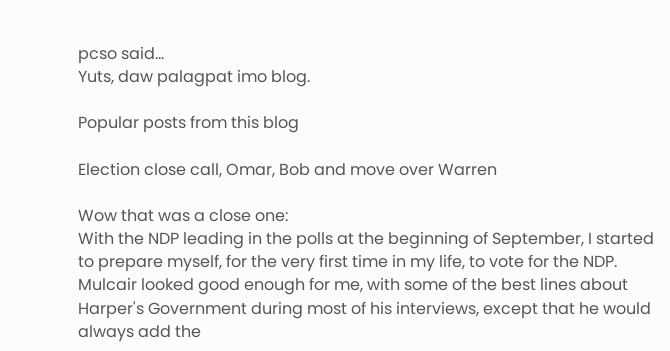pcso said…
Yuts, daw palagpat imo blog.

Popular posts from this blog

Election close call, Omar, Bob and move over Warren

Wow that was a close one:
With the NDP leading in the polls at the beginning of September, I started to prepare myself, for the very first time in my life, to vote for the NDP. Mulcair looked good enough for me, with some of the best lines about Harper's Government during most of his interviews, except that he would always add the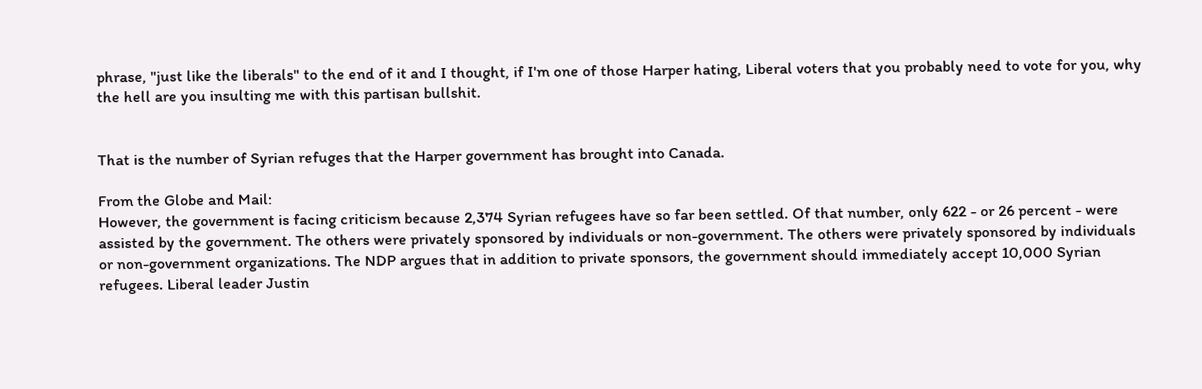phrase, "just like the liberals" to the end of it and I thought, if I'm one of those Harper hating, Liberal voters that you probably need to vote for you, why the hell are you insulting me with this partisan bullshit.


That is the number of Syrian refuges that the Harper government has brought into Canada.

From the Globe and Mail:
However, the government is facing criticism because 2,374 Syrian refugees have so far been settled. Of that number, only 622 - or 26 percent - were assisted by the government. The others were privately sponsored by individuals or non-government. The others were privately sponsored by individuals or non-government organizations. The NDP argues that in addition to private sponsors, the government should immediately accept 10,000 Syrian refugees. Liberal leader Justin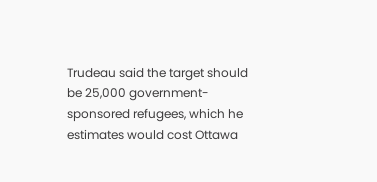Trudeau said the target should be 25,000 government-sponsored refugees, which he estimates would cost Ottawa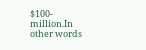$100-million.In other words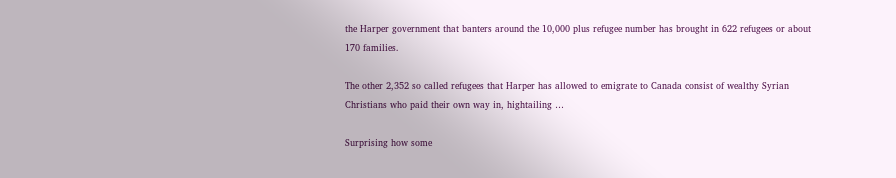the Harper government that banters around the 10,000 plus refugee number has brought in 622 refugees or about 170 families.

The other 2,352 so called refugees that Harper has allowed to emigrate to Canada consist of wealthy Syrian Christians who paid their own way in, hightailing …

Surprising how some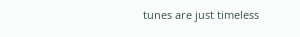tunes are just timeless